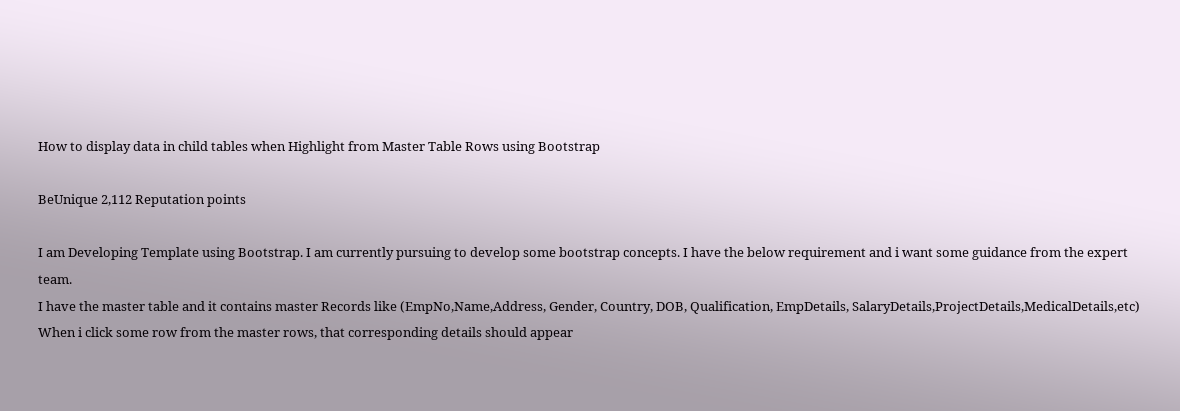How to display data in child tables when Highlight from Master Table Rows using Bootstrap

BeUnique 2,112 Reputation points

I am Developing Template using Bootstrap. I am currently pursuing to develop some bootstrap concepts. I have the below requirement and i want some guidance from the expert team.
I have the master table and it contains master Records like (EmpNo,Name,Address, Gender, Country, DOB, Qualification, EmpDetails, SalaryDetails,ProjectDetails,MedicalDetails,etc)
When i click some row from the master rows, that corresponding details should appear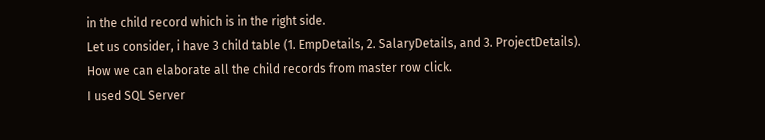in the child record which is in the right side.
Let us consider, i have 3 child table (1. EmpDetails, 2. SalaryDetails, and 3. ProjectDetails).
How we can elaborate all the child records from master row click.
I used SQL Server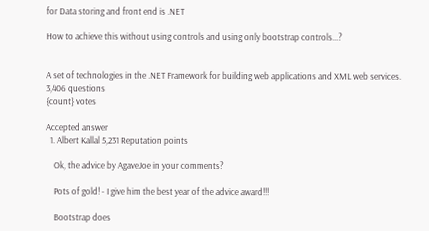for Data storing and front end is .NET

How to achieve this without using controls and using only bootstrap controls...?


A set of technologies in the .NET Framework for building web applications and XML web services.
3,406 questions
{count} votes

Accepted answer
  1. Albert Kallal 5,231 Reputation points

    Ok, the advice by AgaveJoe in your comments?

    Pots of gold! - I give him the best year of the advice award!!!

    Bootstrap does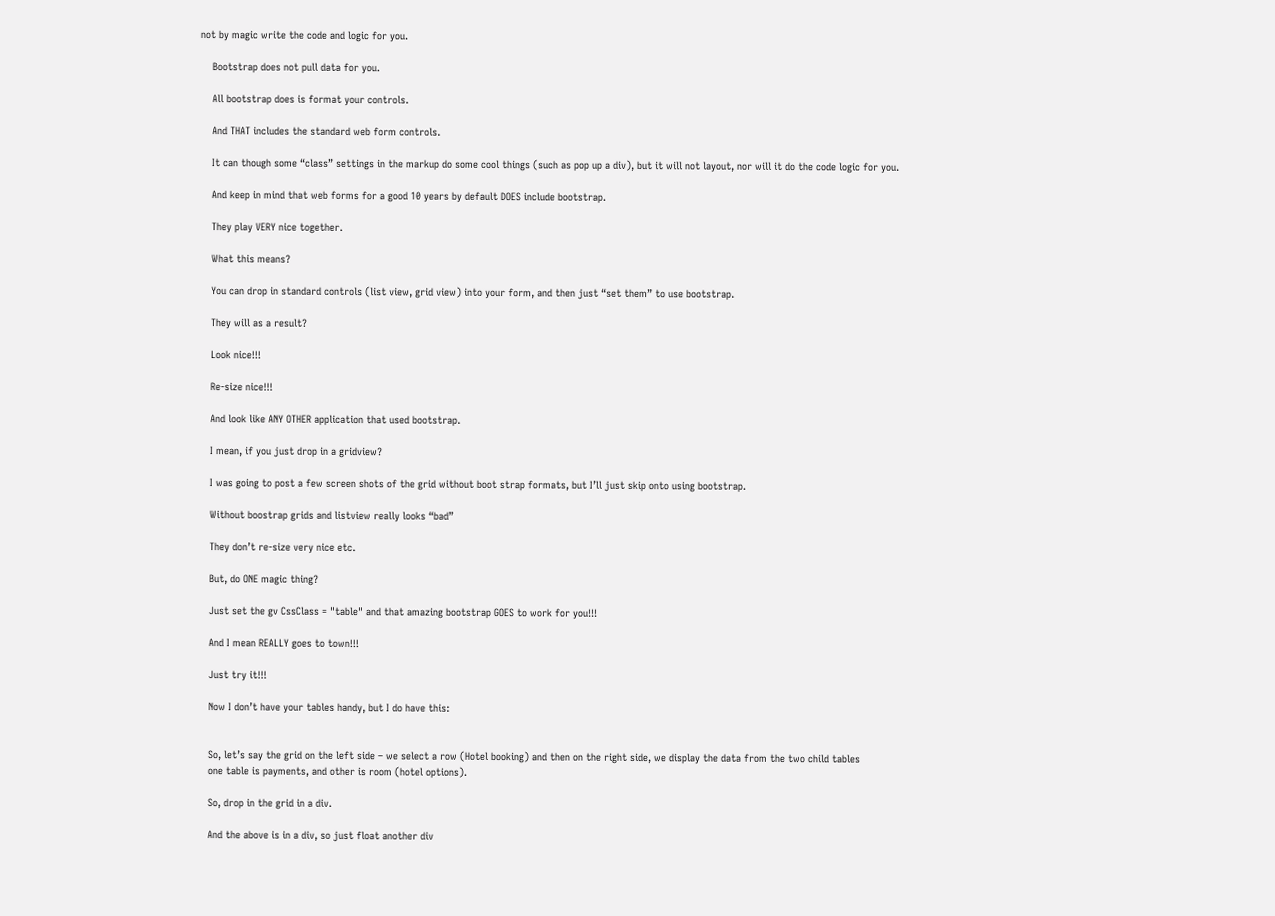not by magic write the code and logic for you.

    Bootstrap does not pull data for you.

    All bootstrap does is format your controls.

    And THAT includes the standard web form controls.

    It can though some “class” settings in the markup do some cool things (such as pop up a div), but it will not layout, nor will it do the code logic for you.

    And keep in mind that web forms for a good 10 years by default DOES include bootstrap.

    They play VERY nice together.

    What this means?

    You can drop in standard controls (list view, grid view) into your form, and then just “set them” to use bootstrap.

    They will as a result?

    Look nice!!!

    Re-size nice!!!

    And look like ANY OTHER application that used bootstrap.

    I mean, if you just drop in a gridview?

    I was going to post a few screen shots of the grid without boot strap formats, but I’ll just skip onto using bootstrap.

    Without boostrap grids and listview really looks “bad”

    They don’t re-size very nice etc.

    But, do ONE magic thing?

    Just set the gv CssClass = "table" and that amazing bootstrap GOES to work for you!!!

    And I mean REALLY goes to town!!!

    Just try it!!!

    Now I don’t have your tables handy, but I do have this:


    So, let’s say the grid on the left side – we select a row (Hotel booking) and then on the right side, we display the data from the two child tables
    one table is payments, and other is room (hotel options).

    So, drop in the grid in a div.

    And the above is in a div, so just float another div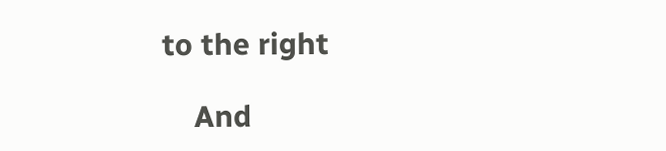to the right

    And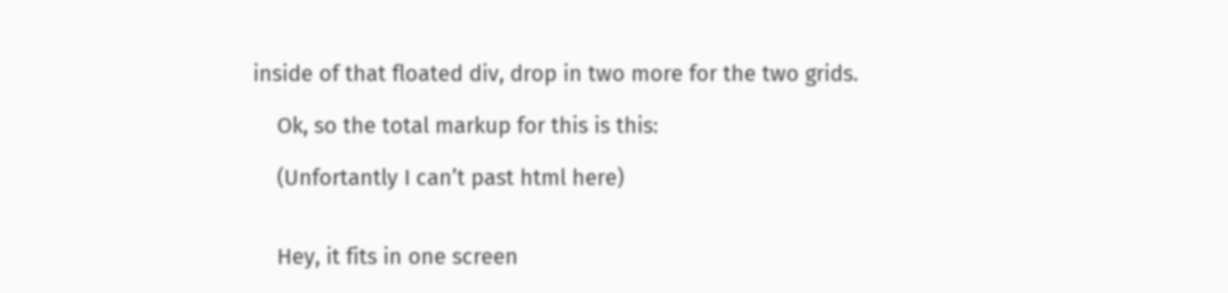inside of that floated div, drop in two more for the two grids.

    Ok, so the total markup for this is this:

    (Unfortantly I can’t past html here)


    Hey, it fits in one screen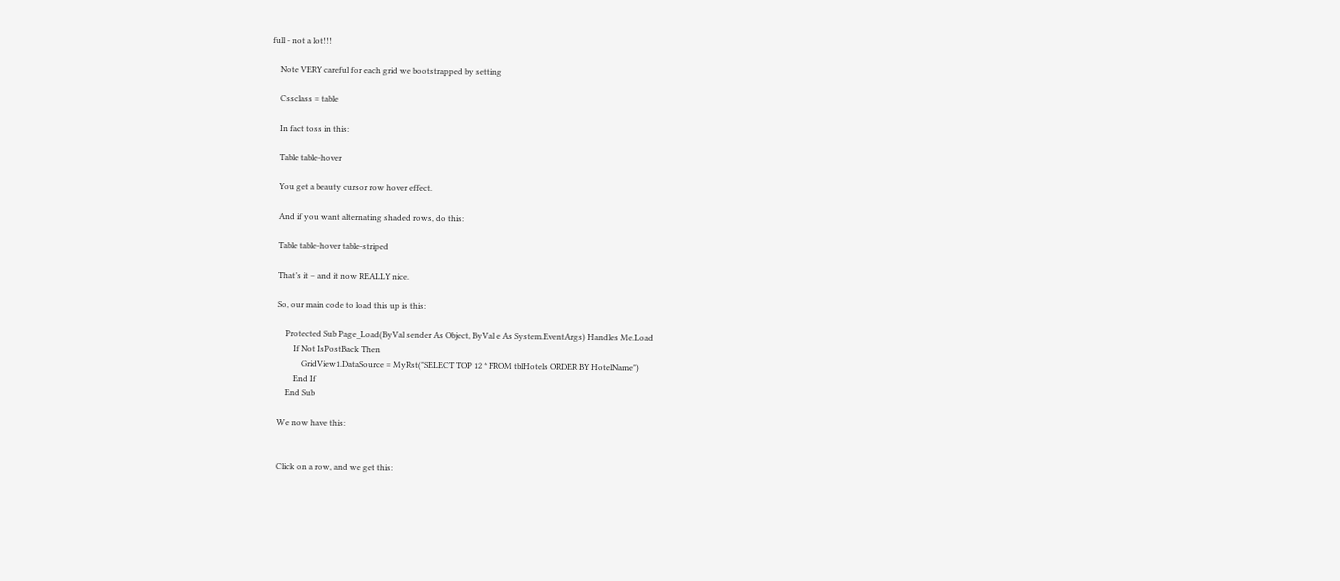full - not a lot!!!

    Note VERY careful for each grid we bootstrapped by setting

    Cssclass = table

    In fact toss in this:

    Table table-hover

    You get a beauty cursor row hover effect.

    And if you want alternating shaded rows, do this:

    Table table-hover table-striped

    That’s it – and it now REALLY nice.

    So, our main code to load this up is this:

        Protected Sub Page_Load(ByVal sender As Object, ByVal e As System.EventArgs) Handles Me.Load
            If Not IsPostBack Then
                GridView1.DataSource = MyRst("SELECT TOP 12 * FROM tblHotels ORDER BY HotelName")
            End If
        End Sub

    We now have this:


    Click on a row, and we get this: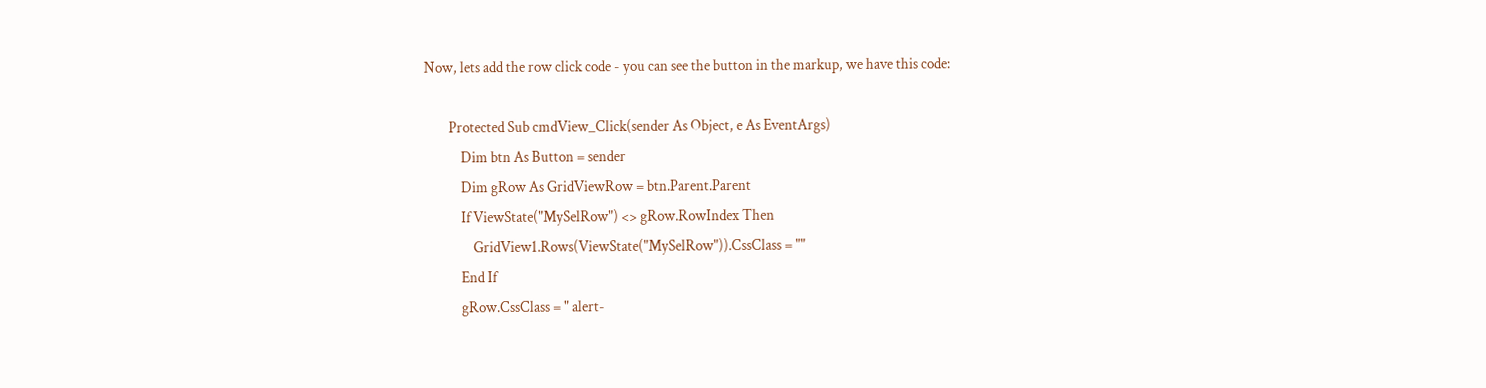Now, lets add the row click code - you can see the button in the markup, we have this code:

        Protected Sub cmdView_Click(sender As Object, e As EventArgs)
            Dim btn As Button = sender
            Dim gRow As GridViewRow = btn.Parent.Parent
            If ViewState("MySelRow") <> gRow.RowIndex Then
                GridView1.Rows(ViewState("MySelRow")).CssClass = ""
            End If
            gRow.CssClass = " alert-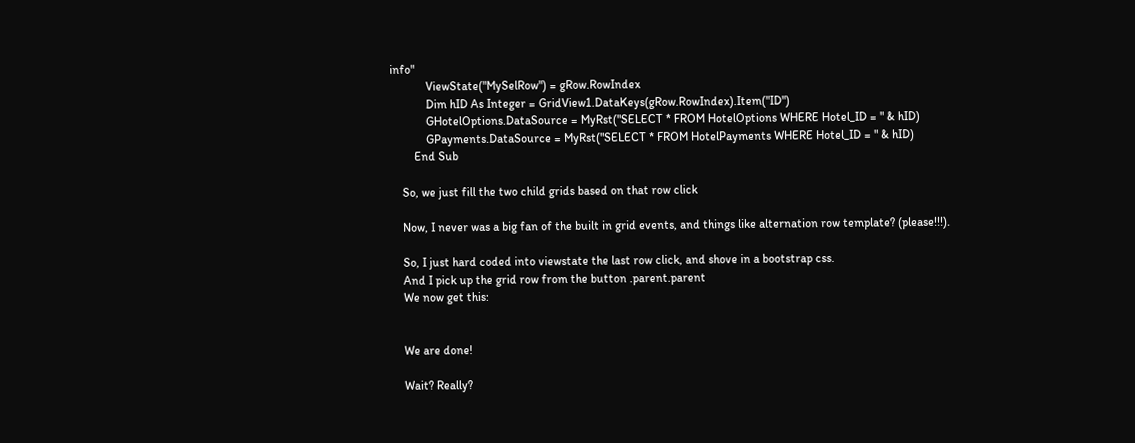info"
            ViewState("MySelRow") = gRow.RowIndex
            Dim hID As Integer = GridView1.DataKeys(gRow.RowIndex).Item("ID")
            GHotelOptions.DataSource = MyRst("SELECT * FROM HotelOptions WHERE Hotel_ID = " & hID)
            GPayments.DataSource = MyRst("SELECT * FROM HotelPayments WHERE Hotel_ID = " & hID)
        End Sub

    So, we just fill the two child grids based on that row click

    Now, I never was a big fan of the built in grid events, and things like alternation row template? (please!!!).

    So, I just hard coded into viewstate the last row click, and shove in a bootstrap css.
    And I pick up the grid row from the button .parent.parent
    We now get this:


    We are done!

    Wait? Really?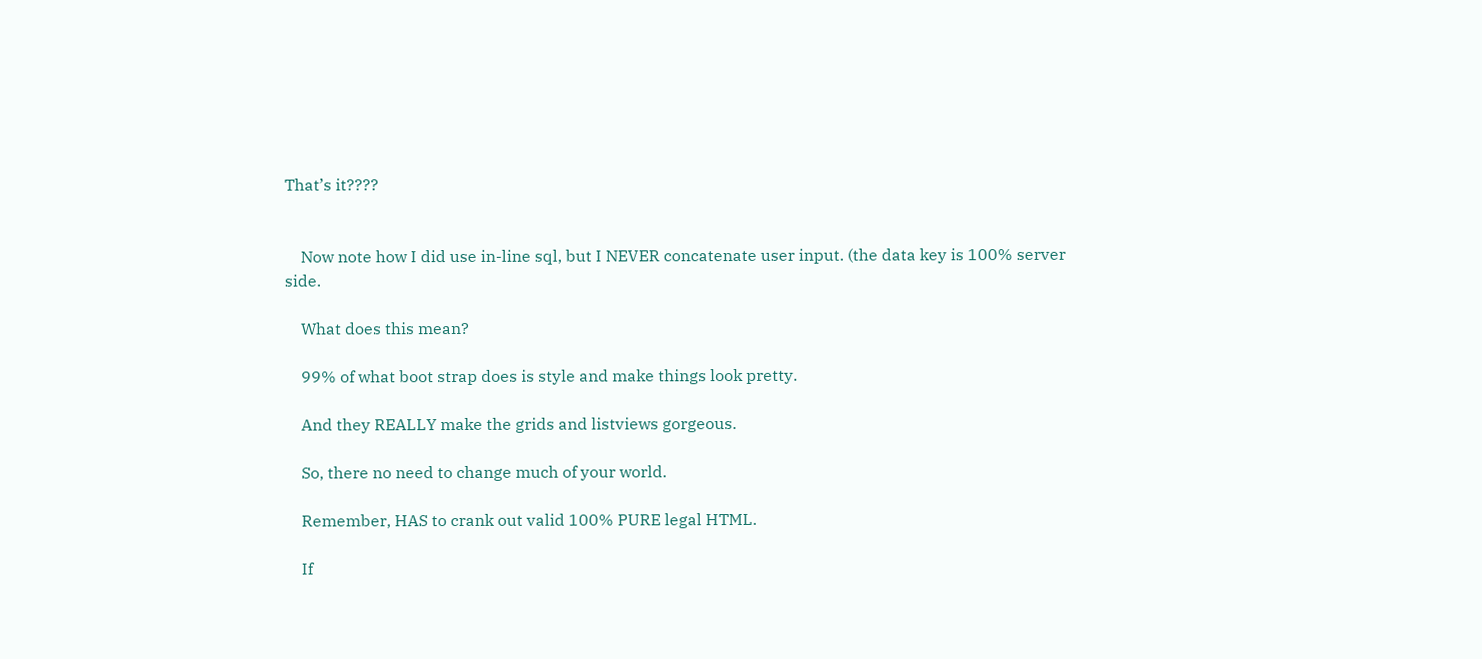That’s it????


    Now note how I did use in-line sql, but I NEVER concatenate user input. (the data key is 100% server side.

    What does this mean?

    99% of what boot strap does is style and make things look pretty.

    And they REALLY make the grids and listviews gorgeous.

    So, there no need to change much of your world.

    Remember, HAS to crank out valid 100% PURE legal HTML.

    If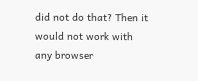did not do that? Then it would not work with any browser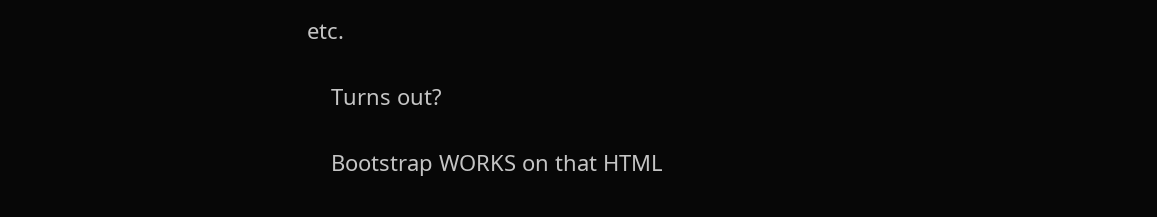etc.

    Turns out?

    Bootstrap WORKS on that HTML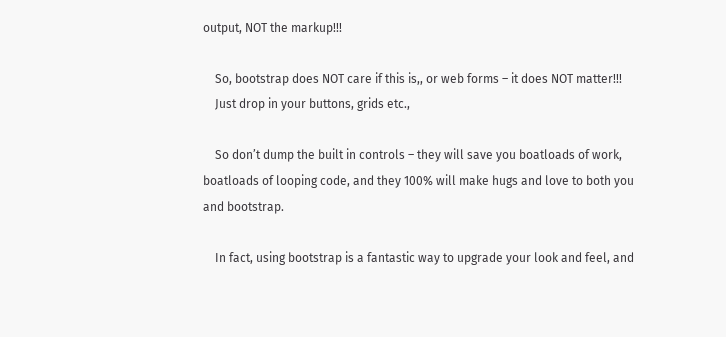output, NOT the markup!!!

    So, bootstrap does NOT care if this is,, or web forms – it does NOT matter!!!
    Just drop in your buttons, grids etc.,

    So don’t dump the built in controls – they will save you boatloads of work, boatloads of looping code, and they 100% will make hugs and love to both you and bootstrap.

    In fact, using bootstrap is a fantastic way to upgrade your look and feel, and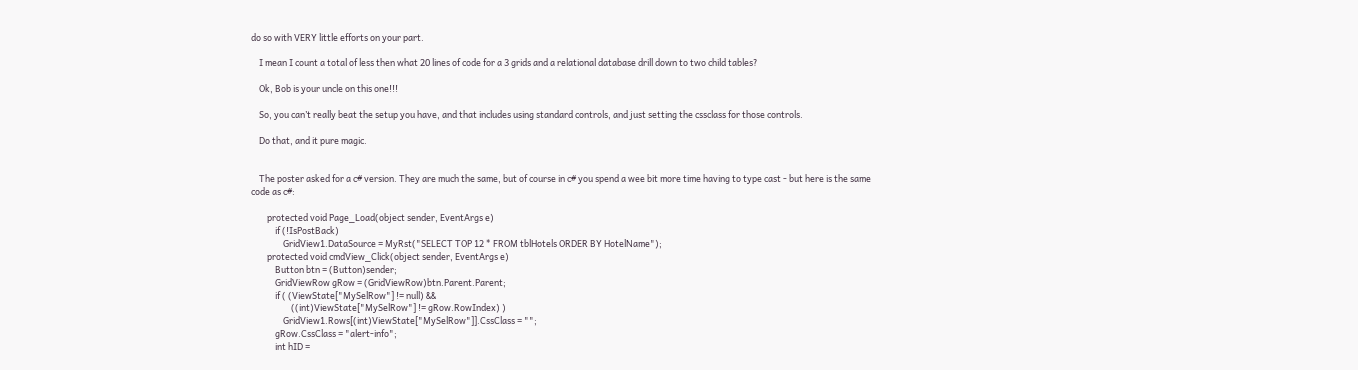do so with VERY little efforts on your part.

    I mean I count a total of less then what 20 lines of code for a 3 grids and a relational database drill down to two child tables?

    Ok, Bob is your uncle on this one!!!

    So, you can’t really beat the setup you have, and that includes using standard controls, and just setting the cssclass for those controls.

    Do that, and it pure magic.


    The poster asked for a c# version. They are much the same, but of course in c# you spend a wee bit more time having to type cast - but here is the same code as c#:

        protected void Page_Load(object sender, EventArgs e)
            if (!IsPostBack)
                GridView1.DataSource = MyRst("SELECT TOP 12 * FROM tblHotels ORDER BY HotelName");
        protected void cmdView_Click(object sender, EventArgs e)
            Button btn = (Button)sender;
            GridViewRow gRow = (GridViewRow)btn.Parent.Parent;
            if ( (ViewState["MySelRow"] != null) &&
                    ((int)ViewState["MySelRow"] != gRow.RowIndex) )
                GridView1.Rows[(int)ViewState["MySelRow"]].CssClass = "";
            gRow.CssClass = "alert-info";
            int hID =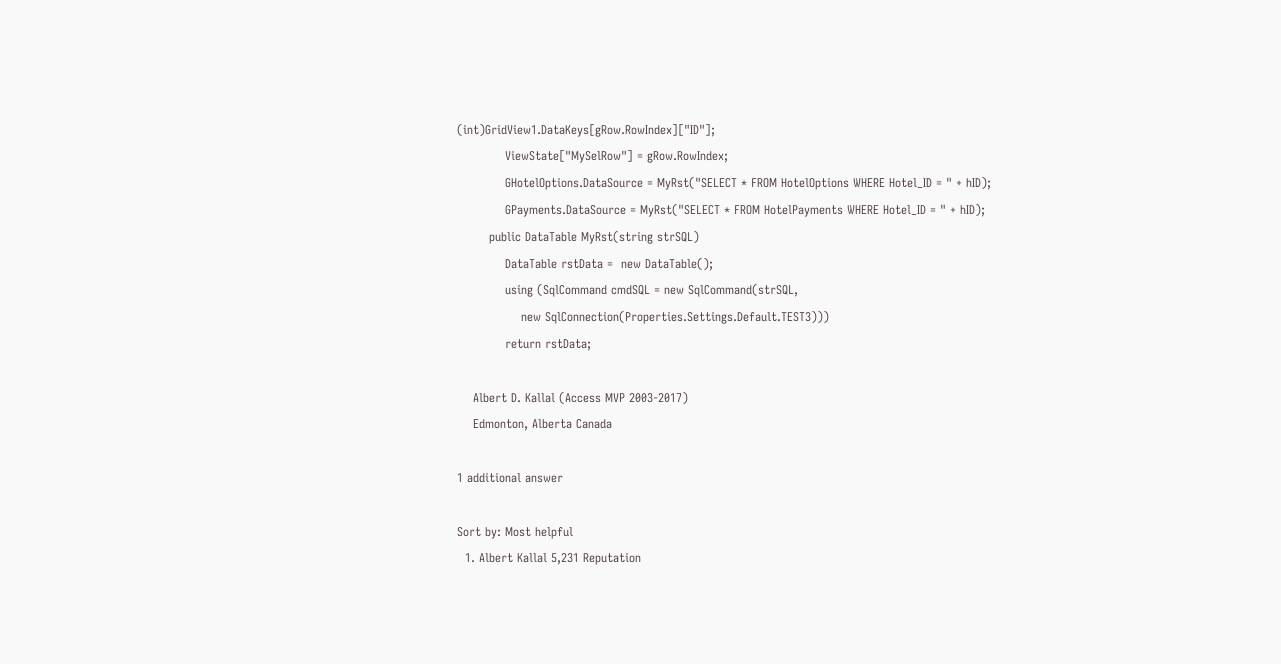(int)GridView1.DataKeys[gRow.RowIndex]["ID"];
            ViewState["MySelRow"] = gRow.RowIndex;
            GHotelOptions.DataSource = MyRst("SELECT * FROM HotelOptions WHERE Hotel_ID = " + hID);
            GPayments.DataSource = MyRst("SELECT * FROM HotelPayments WHERE Hotel_ID = " + hID);
        public DataTable MyRst(string strSQL)
            DataTable rstData =  new DataTable();
            using (SqlCommand cmdSQL = new SqlCommand(strSQL,
                new SqlConnection(Properties.Settings.Default.TEST3)))
            return rstData;

    Albert D. Kallal (Access MVP 2003-2017)
    Edmonton, Alberta Canada

1 additional answer

Sort by: Most helpful
  1. Albert Kallal 5,231 Reputation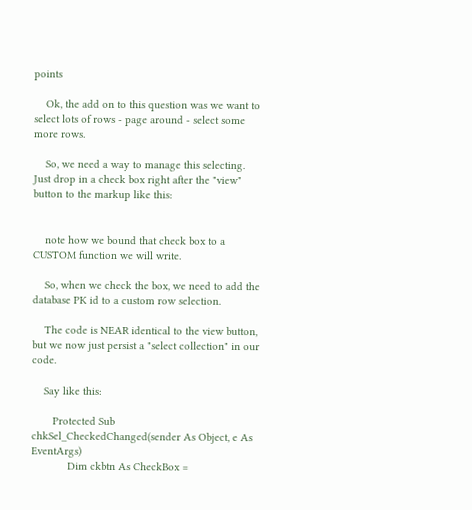points

    Ok, the add on to this question was we want to select lots of rows - page around - select some more rows.

    So, we need a way to manage this selecting. Just drop in a check box right after the "view" button to the markup like this:


    note how we bound that check box to a CUSTOM function we will write.

    So, when we check the box, we need to add the database PK id to a custom row selection.

    The code is NEAR identical to the view button, but we now just persist a "select collection" in our code.

    Say like this:

       Protected Sub chkSel_CheckedChanged(sender As Object, e As EventArgs)
            Dim ckbtn As CheckBox =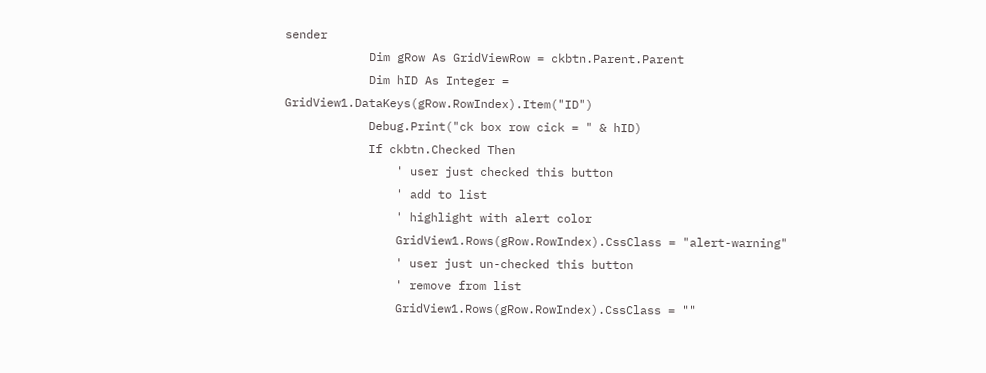sender
            Dim gRow As GridViewRow = ckbtn.Parent.Parent
            Dim hID As Integer = GridView1.DataKeys(gRow.RowIndex).Item("ID")
            Debug.Print("ck box row cick = " & hID)
            If ckbtn.Checked Then
                ' user just checked this button
                ' add to list
                ' highlight with alert color
                GridView1.Rows(gRow.RowIndex).CssClass = "alert-warning"
                ' user just un-checked this button
                ' remove from list
                GridView1.Rows(gRow.RowIndex).CssClass = ""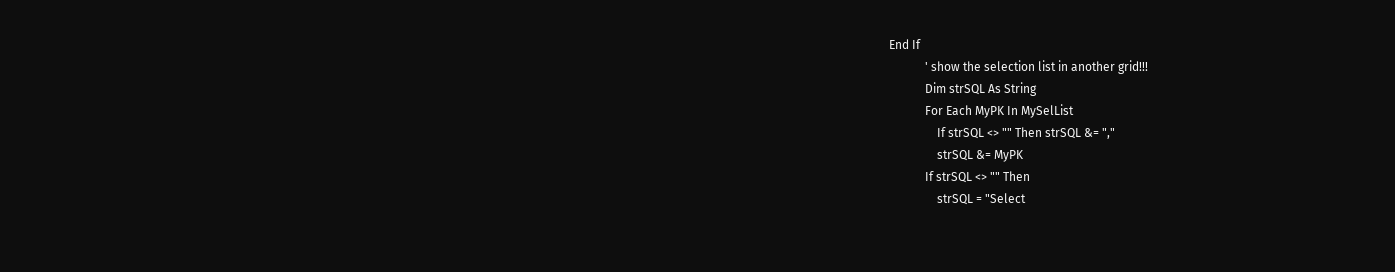End If
            ' show the selection list in another grid!!!
            Dim strSQL As String
            For Each MyPK In MySelList
                If strSQL <> "" Then strSQL &= ","
                strSQL &= MyPK
            If strSQL <> "" Then
                strSQL = "Select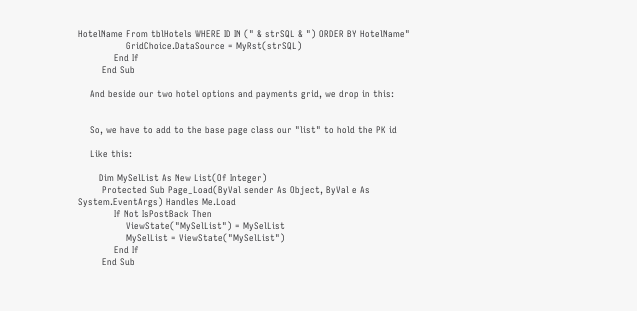HotelName From tblHotels WHERE ID IN (" & strSQL & ") ORDER BY HotelName"
                GridChoice.DataSource = MyRst(strSQL)
            End If
        End Sub

    And beside our two hotel options and payments grid, we drop in this:


    So, we have to add to the base page class our "list" to hold the PK id

    Like this:

       Dim MySelList As New List(Of Integer)
        Protected Sub Page_Load(ByVal sender As Object, ByVal e As System.EventArgs) Handles Me.Load
            If Not IsPostBack Then
                ViewState("MySelList") = MySelList
                MySelList = ViewState("MySelList")
            End If
        End Sub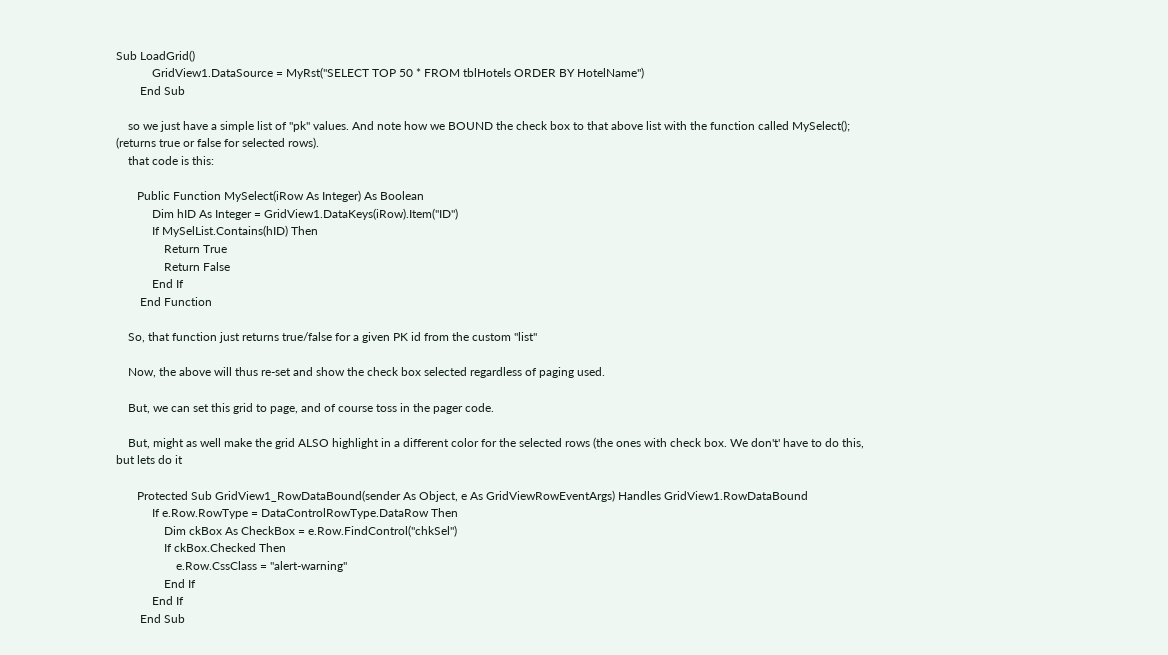Sub LoadGrid()
            GridView1.DataSource = MyRst("SELECT TOP 50 * FROM tblHotels ORDER BY HotelName")
        End Sub

    so we just have a simple list of "pk" values. And note how we BOUND the check box to that above list with the function called MySelect(); (returns true or false for selected rows).
    that code is this:

       Public Function MySelect(iRow As Integer) As Boolean
            Dim hID As Integer = GridView1.DataKeys(iRow).Item("ID")
            If MySelList.Contains(hID) Then
                Return True
                Return False
            End If
        End Function

    So, that function just returns true/false for a given PK id from the custom "list"

    Now, the above will thus re-set and show the check box selected regardless of paging used.

    But, we can set this grid to page, and of course toss in the pager code.

    But, might as well make the grid ALSO highlight in a different color for the selected rows (the ones with check box. We don't' have to do this, but lets do it

       Protected Sub GridView1_RowDataBound(sender As Object, e As GridViewRowEventArgs) Handles GridView1.RowDataBound
            If e.Row.RowType = DataControlRowType.DataRow Then
                Dim ckBox As CheckBox = e.Row.FindControl("chkSel")
                If ckBox.Checked Then
                    e.Row.CssClass = "alert-warning"
                End If
            End If
        End Sub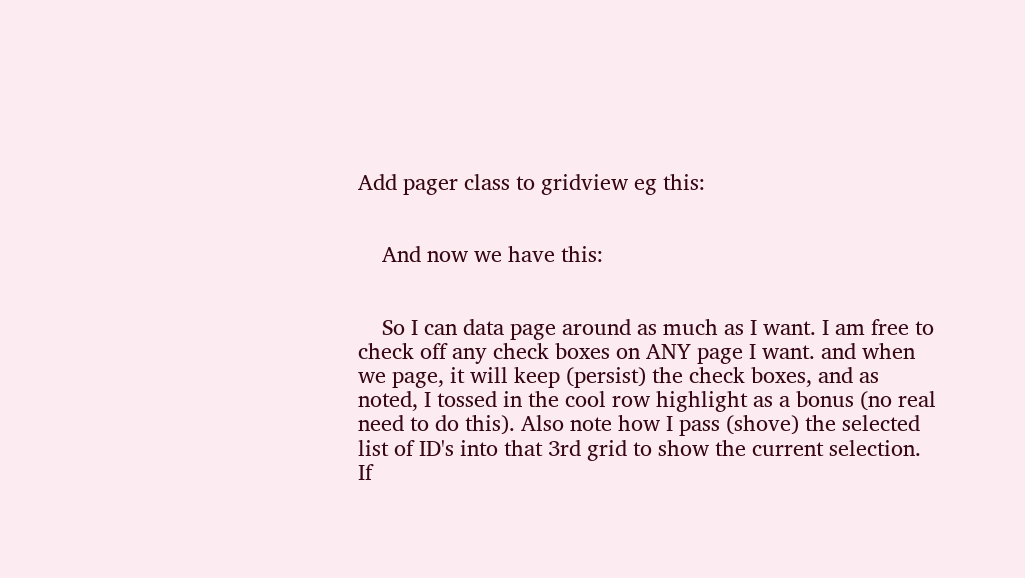Add pager class to gridview eg this:


    And now we have this:


    So I can data page around as much as I want. I am free to check off any check boxes on ANY page I want. and when we page, it will keep (persist) the check boxes, and as noted, I tossed in the cool row highlight as a bonus (no real need to do this). Also note how I pass (shove) the selected list of ID's into that 3rd grid to show the current selection. If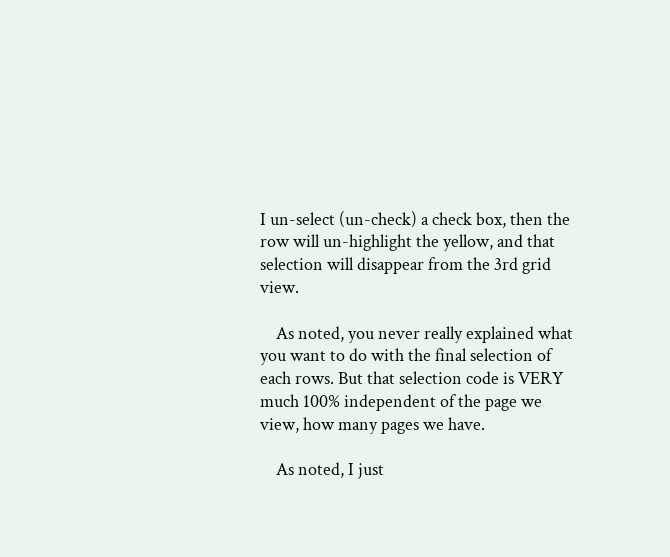I un-select (un-check) a check box, then the row will un-highlight the yellow, and that selection will disappear from the 3rd grid view.

    As noted, you never really explained what you want to do with the final selection of each rows. But that selection code is VERY much 100% independent of the page we view, how many pages we have.

    As noted, I just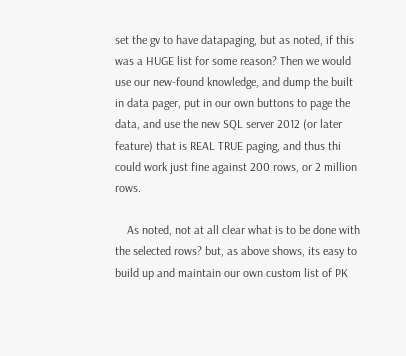set the gv to have datapaging, but as noted, if this was a HUGE list for some reason? Then we would use our new-found knowledge, and dump the built in data pager, put in our own buttons to page the data, and use the new SQL server 2012 (or later feature) that is REAL TRUE paging, and thus thi could work just fine against 200 rows, or 2 million rows.

    As noted, not at all clear what is to be done with the selected rows? but, as above shows, its easy to build up and maintain our own custom list of PK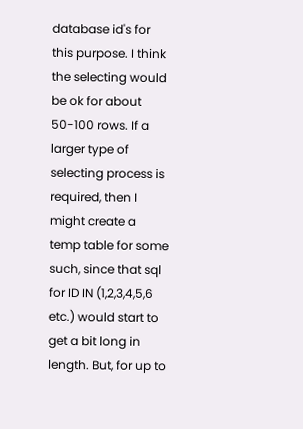database id's for this purpose. I think the selecting would be ok for about 50-100 rows. If a larger type of selecting process is required, then I might create a temp table for some such, since that sql for ID IN (1,2,3,4,5,6 etc.) would start to get a bit long in length. But, for up to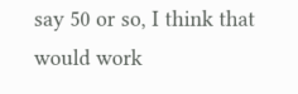say 50 or so, I think that would work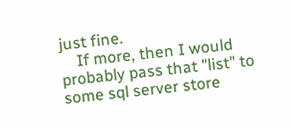just fine.
    If more, then I would probably pass that "list" to some sql server store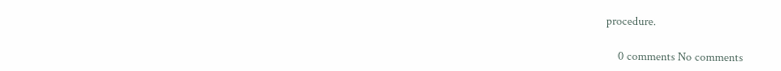procedure.

    0 comments No comments